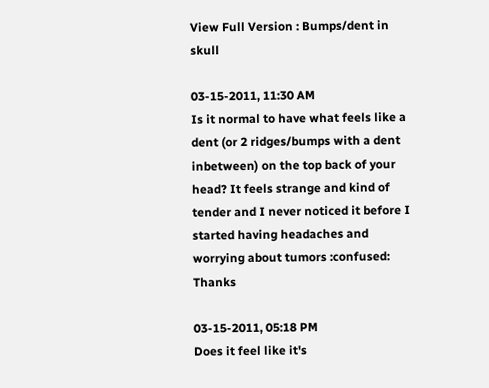View Full Version : Bumps/dent in skull

03-15-2011, 11:30 AM
Is it normal to have what feels like a dent (or 2 ridges/bumps with a dent inbetween) on the top back of your head? It feels strange and kind of tender and I never noticed it before I started having headaches and worrying about tumors :confused: Thanks

03-15-2011, 05:18 PM
Does it feel like it's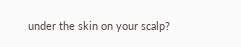under the skin on your scalp?